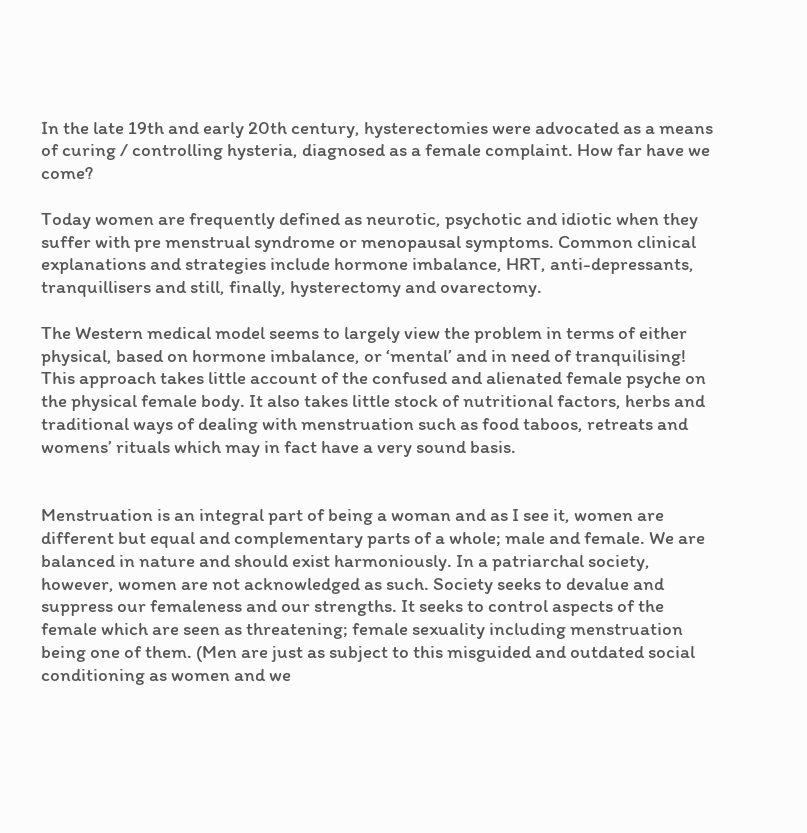In the late 19th and early 20th century, hysterectomies were advocated as a means of curing / controlling hysteria, diagnosed as a female complaint. How far have we come?

Today women are frequently defined as neurotic, psychotic and idiotic when they suffer with pre menstrual syndrome or menopausal symptoms. Common clinical explanations and strategies include hormone imbalance, HRT, anti-depressants, tranquillisers and still, finally, hysterectomy and ovarectomy.

The Western medical model seems to largely view the problem in terms of either physical, based on hormone imbalance, or ‘mental’ and in need of tranquilising! This approach takes little account of the confused and alienated female psyche on the physical female body. It also takes little stock of nutritional factors, herbs and traditional ways of dealing with menstruation such as food taboos, retreats and womens’ rituals which may in fact have a very sound basis.


Menstruation is an integral part of being a woman and as I see it, women are different but equal and complementary parts of a whole; male and female. We are balanced in nature and should exist harmoniously. In a patriarchal society, however, women are not acknowledged as such. Society seeks to devalue and suppress our femaleness and our strengths. It seeks to control aspects of the female which are seen as threatening; female sexuality including menstruation being one of them. (Men are just as subject to this misguided and outdated social conditioning as women and we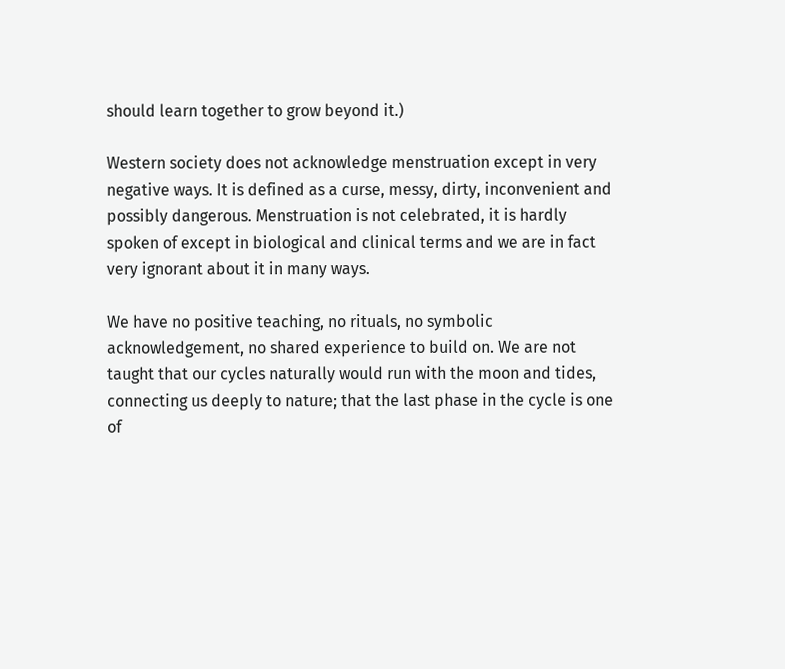should learn together to grow beyond it.)

Western society does not acknowledge menstruation except in very negative ways. It is defined as a curse, messy, dirty, inconvenient and possibly dangerous. Menstruation is not celebrated, it is hardly spoken of except in biological and clinical terms and we are in fact very ignorant about it in many ways.

We have no positive teaching, no rituals, no symbolic acknowledgement, no shared experience to build on. We are not taught that our cycles naturally would run with the moon and tides, connecting us deeply to nature; that the last phase in the cycle is one of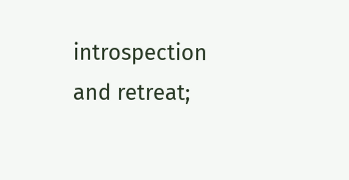introspection and retreat;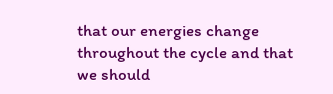that our energies change throughout the cycle and that we should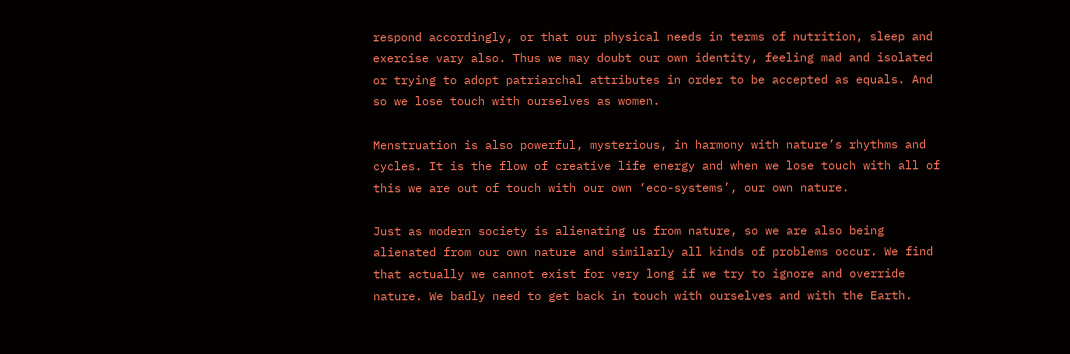respond accordingly, or that our physical needs in terms of nutrition, sleep and exercise vary also. Thus we may doubt our own identity, feeling mad and isolated or trying to adopt patriarchal attributes in order to be accepted as equals. And so we lose touch with ourselves as women.

Menstruation is also powerful, mysterious, in harmony with nature’s rhythms and cycles. It is the flow of creative life energy and when we lose touch with all of this we are out of touch with our own ‘eco-systems’, our own nature.

Just as modern society is alienating us from nature, so we are also being alienated from our own nature and similarly all kinds of problems occur. We find that actually we cannot exist for very long if we try to ignore and override nature. We badly need to get back in touch with ourselves and with the Earth.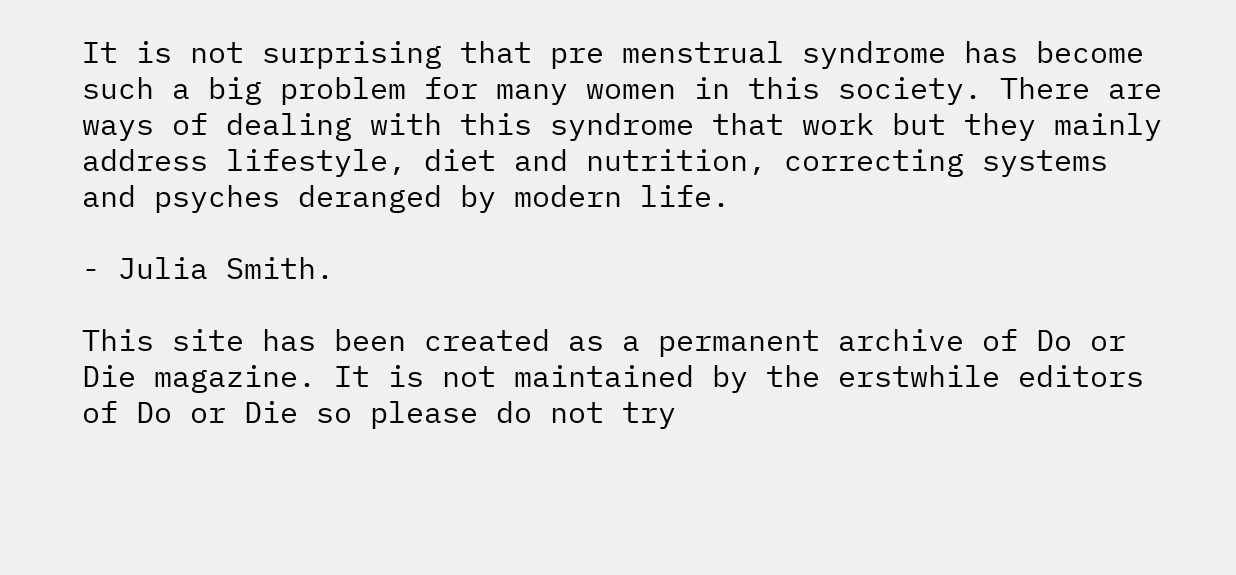It is not surprising that pre menstrual syndrome has become such a big problem for many women in this society. There are ways of dealing with this syndrome that work but they mainly address lifestyle, diet and nutrition, correcting systems and psyches deranged by modern life.

- Julia Smith.

This site has been created as a permanent archive of Do or Die magazine. It is not maintained by the erstwhile editors of Do or Die so please do not try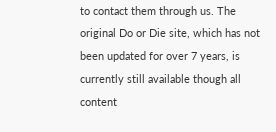to contact them through us. The original Do or Die site, which has not been updated for over 7 years, is currently still available though all content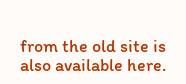from the old site is also available here.